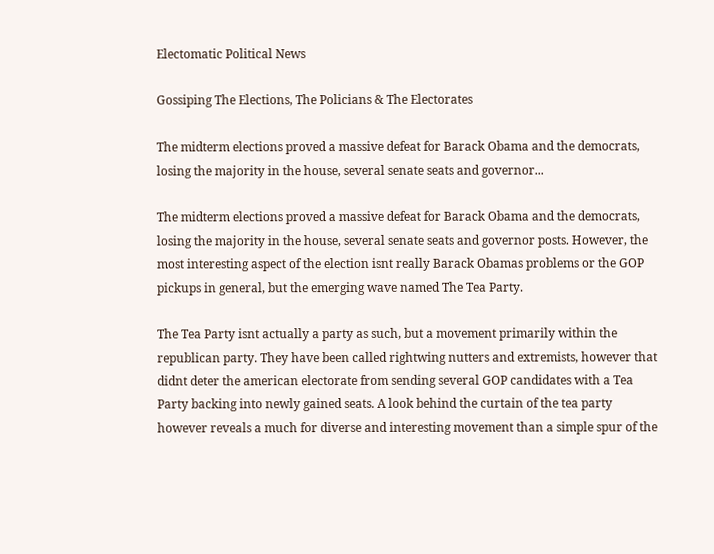Electomatic Political News

Gossiping The Elections, The Policians & The Electorates

The midterm elections proved a massive defeat for Barack Obama and the democrats, losing the majority in the house, several senate seats and governor...

The midterm elections proved a massive defeat for Barack Obama and the democrats, losing the majority in the house, several senate seats and governor posts. However, the most interesting aspect of the election isnt really Barack Obamas problems or the GOP pickups in general, but the emerging wave named The Tea Party.

The Tea Party isnt actually a party as such, but a movement primarily within the republican party. They have been called rightwing nutters and extremists, however that didnt deter the american electorate from sending several GOP candidates with a Tea Party backing into newly gained seats. A look behind the curtain of the tea party however reveals a much for diverse and interesting movement than a simple spur of the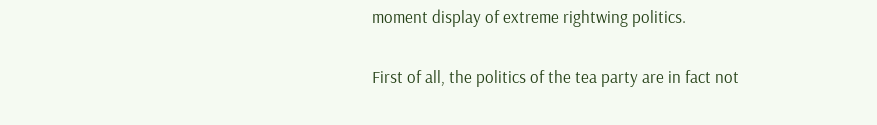moment display of extreme rightwing politics.

First of all, the politics of the tea party are in fact not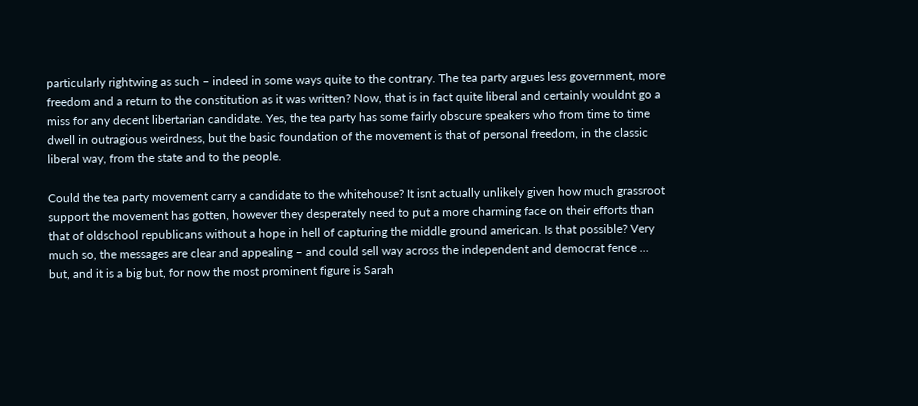particularly rightwing as such – indeed in some ways quite to the contrary. The tea party argues less government, more freedom and a return to the constitution as it was written? Now, that is in fact quite liberal and certainly wouldnt go a miss for any decent libertarian candidate. Yes, the tea party has some fairly obscure speakers who from time to time dwell in outragious weirdness, but the basic foundation of the movement is that of personal freedom, in the classic liberal way, from the state and to the people.

Could the tea party movement carry a candidate to the whitehouse? It isnt actually unlikely given how much grassroot support the movement has gotten, however they desperately need to put a more charming face on their efforts than that of oldschool republicans without a hope in hell of capturing the middle ground american. Is that possible? Very much so, the messages are clear and appealing – and could sell way across the independent and democrat fence … but, and it is a big but, for now the most prominent figure is Sarah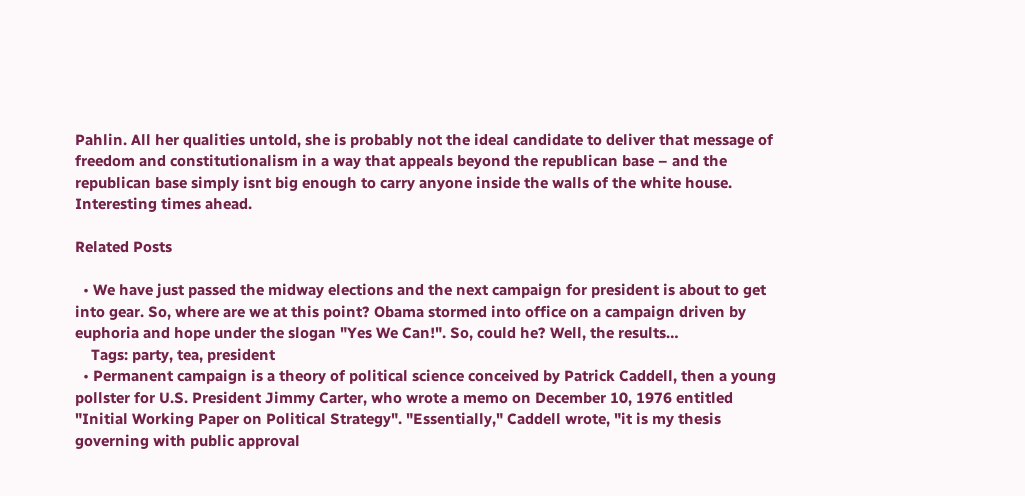Pahlin. All her qualities untold, she is probably not the ideal candidate to deliver that message of freedom and constitutionalism in a way that appeals beyond the republican base – and the republican base simply isnt big enough to carry anyone inside the walls of the white house. Interesting times ahead.

Related Posts

  • We have just passed the midway elections and the next campaign for president is about to get into gear. So, where are we at this point? Obama stormed into office on a campaign driven by euphoria and hope under the slogan "Yes We Can!". So, could he? Well, the results…
    Tags: party, tea, president
  • Permanent campaign is a theory of political science conceived by Patrick Caddell, then a young pollster for U.S. President Jimmy Carter, who wrote a memo on December 10, 1976 entitled "Initial Working Paper on Political Strategy". "Essentially," Caddell wrote, "it is my thesis governing with public approval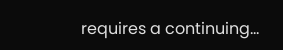requires a continuing…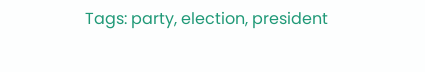Tags: party, election, president